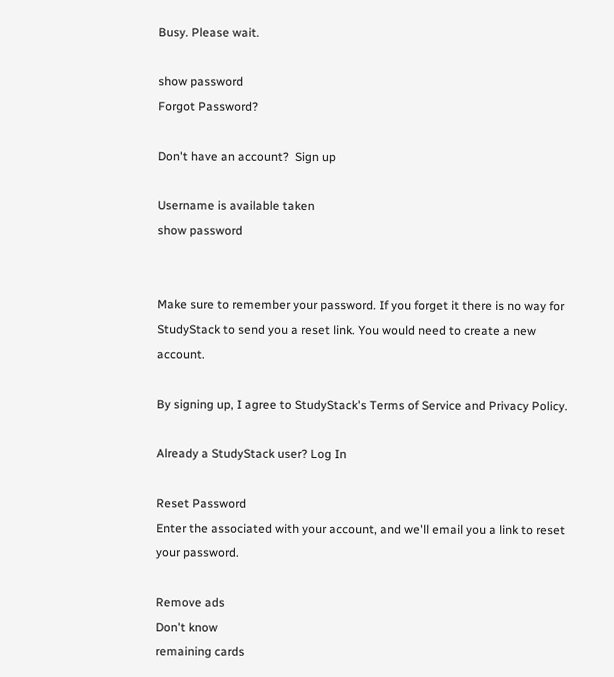Busy. Please wait.

show password
Forgot Password?

Don't have an account?  Sign up

Username is available taken
show password


Make sure to remember your password. If you forget it there is no way for StudyStack to send you a reset link. You would need to create a new account.

By signing up, I agree to StudyStack's Terms of Service and Privacy Policy.

Already a StudyStack user? Log In

Reset Password
Enter the associated with your account, and we'll email you a link to reset your password.

Remove ads
Don't know
remaining cards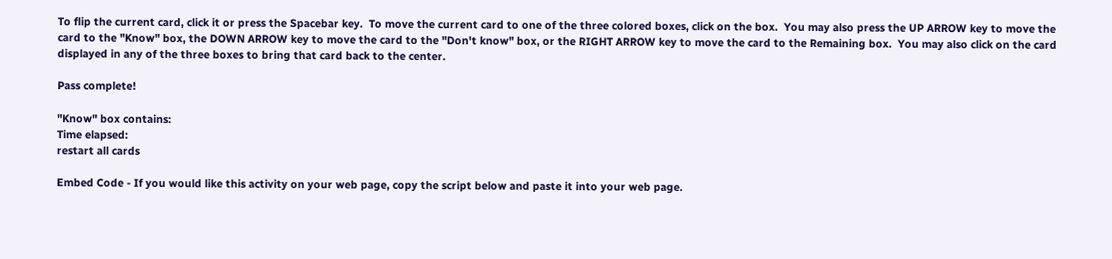To flip the current card, click it or press the Spacebar key.  To move the current card to one of the three colored boxes, click on the box.  You may also press the UP ARROW key to move the card to the "Know" box, the DOWN ARROW key to move the card to the "Don't know" box, or the RIGHT ARROW key to move the card to the Remaining box.  You may also click on the card displayed in any of the three boxes to bring that card back to the center.

Pass complete!

"Know" box contains:
Time elapsed:
restart all cards

Embed Code - If you would like this activity on your web page, copy the script below and paste it into your web page.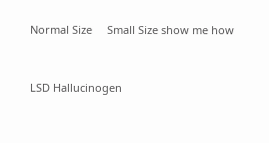Normal Size     Small Size show me how


LSD Hallucinogen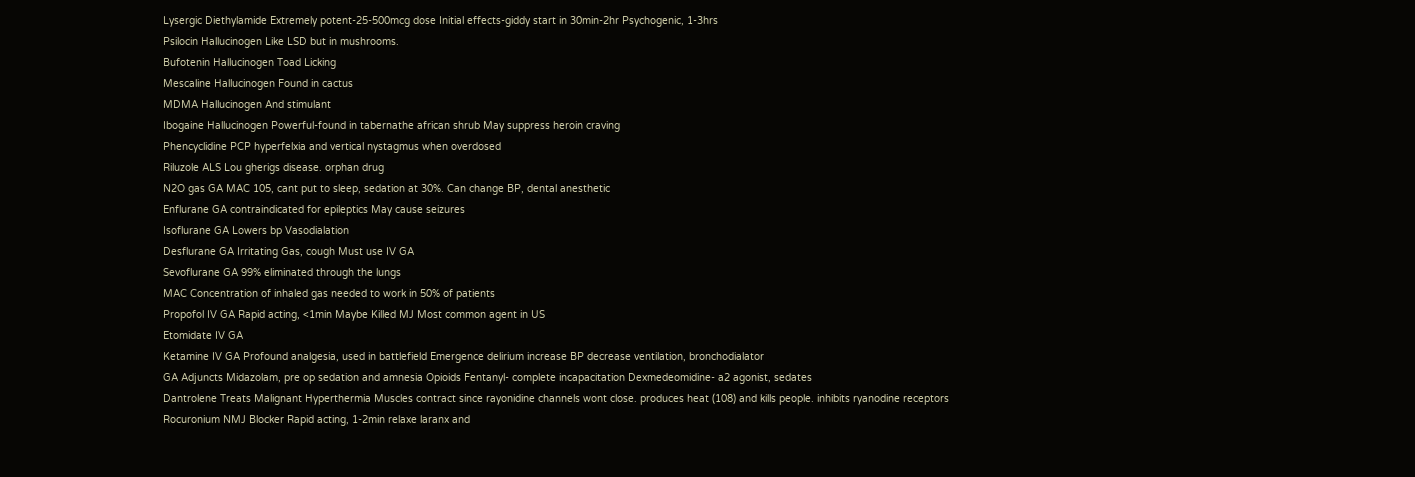Lysergic Diethylamide Extremely potent-25-500mcg dose Initial effects-giddy start in 30min-2hr Psychogenic, 1-3hrs
Psilocin Hallucinogen Like LSD but in mushrooms.
Bufotenin Hallucinogen Toad Licking
Mescaline Hallucinogen Found in cactus
MDMA Hallucinogen And stimulant
Ibogaine Hallucinogen Powerful-found in tabernathe african shrub May suppress heroin craving
Phencyclidine PCP hyperfelxia and vertical nystagmus when overdosed
Riluzole ALS Lou gherigs disease. orphan drug
N2O gas GA MAC 105, cant put to sleep, sedation at 30%. Can change BP, dental anesthetic
Enflurane GA contraindicated for epileptics May cause seizures
Isoflurane GA Lowers bp Vasodialation
Desflurane GA Irritating Gas, cough Must use IV GA
Sevoflurane GA 99% eliminated through the lungs
MAC Concentration of inhaled gas needed to work in 50% of patients
Propofol IV GA Rapid acting, <1min Maybe Killed MJ Most common agent in US
Etomidate IV GA
Ketamine IV GA Profound analgesia, used in battlefield Emergence delirium increase BP decrease ventilation, bronchodialator
GA Adjuncts Midazolam, pre op sedation and amnesia Opioids Fentanyl- complete incapacitation Dexmedeomidine- a2 agonist, sedates
Dantrolene Treats Malignant Hyperthermia Muscles contract since rayonidine channels wont close. produces heat (108) and kills people. inhibits ryanodine receptors
Rocuronium NMJ Blocker Rapid acting, 1-2min relaxe laranx and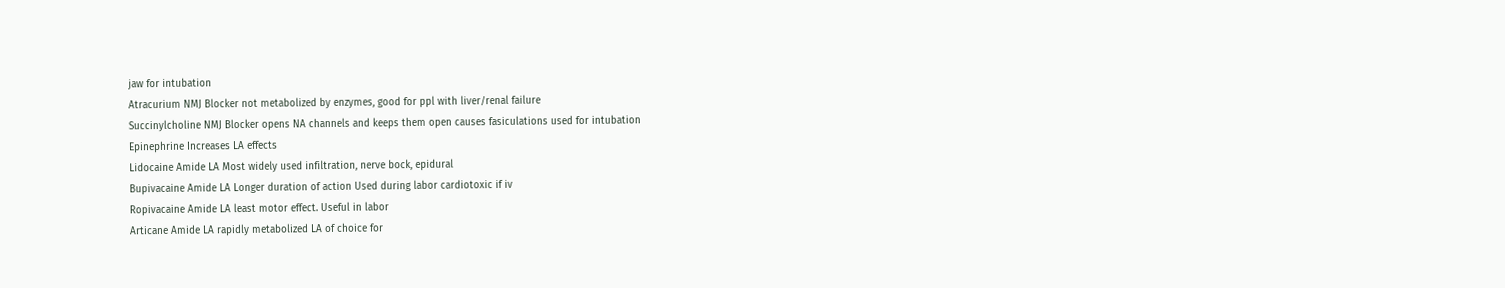jaw for intubation
Atracurium NMJ Blocker not metabolized by enzymes, good for ppl with liver/renal failure
Succinylcholine NMJ Blocker opens NA channels and keeps them open causes fasiculations used for intubation
Epinephrine Increases LA effects
Lidocaine Amide LA Most widely used infiltration, nerve bock, epidural
Bupivacaine Amide LA Longer duration of action Used during labor cardiotoxic if iv
Ropivacaine Amide LA least motor effect. Useful in labor
Articane Amide LA rapidly metabolized LA of choice for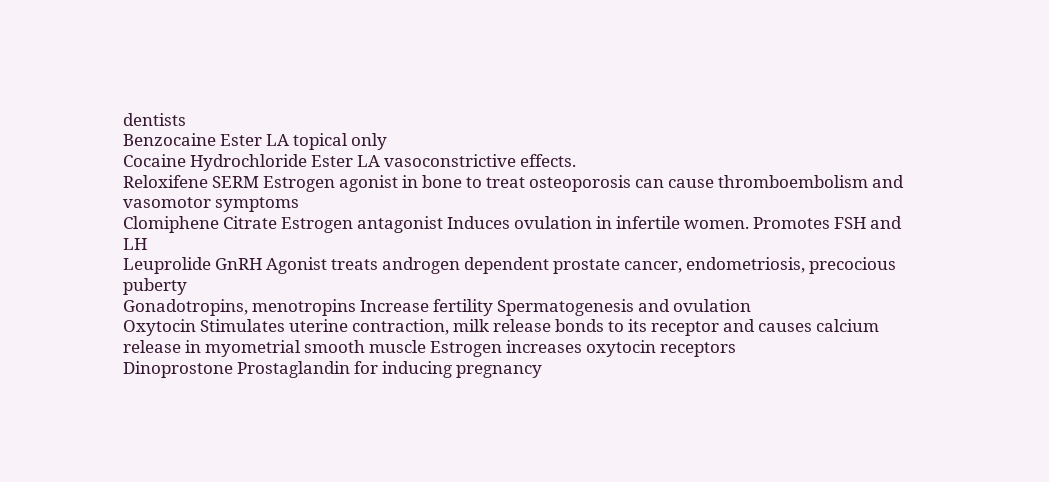dentists
Benzocaine Ester LA topical only
Cocaine Hydrochloride Ester LA vasoconstrictive effects.
Reloxifene SERM Estrogen agonist in bone to treat osteoporosis can cause thromboembolism and vasomotor symptoms
Clomiphene Citrate Estrogen antagonist Induces ovulation in infertile women. Promotes FSH and LH
Leuprolide GnRH Agonist treats androgen dependent prostate cancer, endometriosis, precocious puberty
Gonadotropins, menotropins Increase fertility Spermatogenesis and ovulation
Oxytocin Stimulates uterine contraction, milk release bonds to its receptor and causes calcium release in myometrial smooth muscle Estrogen increases oxytocin receptors
Dinoprostone Prostaglandin for inducing pregnancy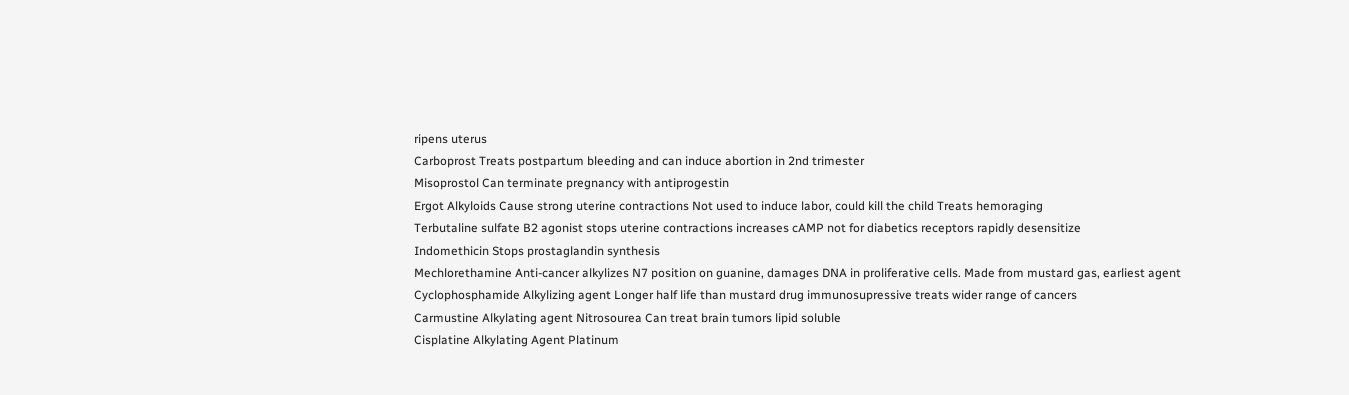ripens uterus
Carboprost Treats postpartum bleeding and can induce abortion in 2nd trimester
Misoprostol Can terminate pregnancy with antiprogestin
Ergot Alkyloids Cause strong uterine contractions Not used to induce labor, could kill the child Treats hemoraging
Terbutaline sulfate B2 agonist stops uterine contractions increases cAMP not for diabetics receptors rapidly desensitize
Indomethicin Stops prostaglandin synthesis
Mechlorethamine Anti-cancer alkylizes N7 position on guanine, damages DNA in proliferative cells. Made from mustard gas, earliest agent
Cyclophosphamide Alkylizing agent Longer half life than mustard drug immunosupressive treats wider range of cancers
Carmustine Alkylating agent Nitrosourea Can treat brain tumors lipid soluble
Cisplatine Alkylating Agent Platinum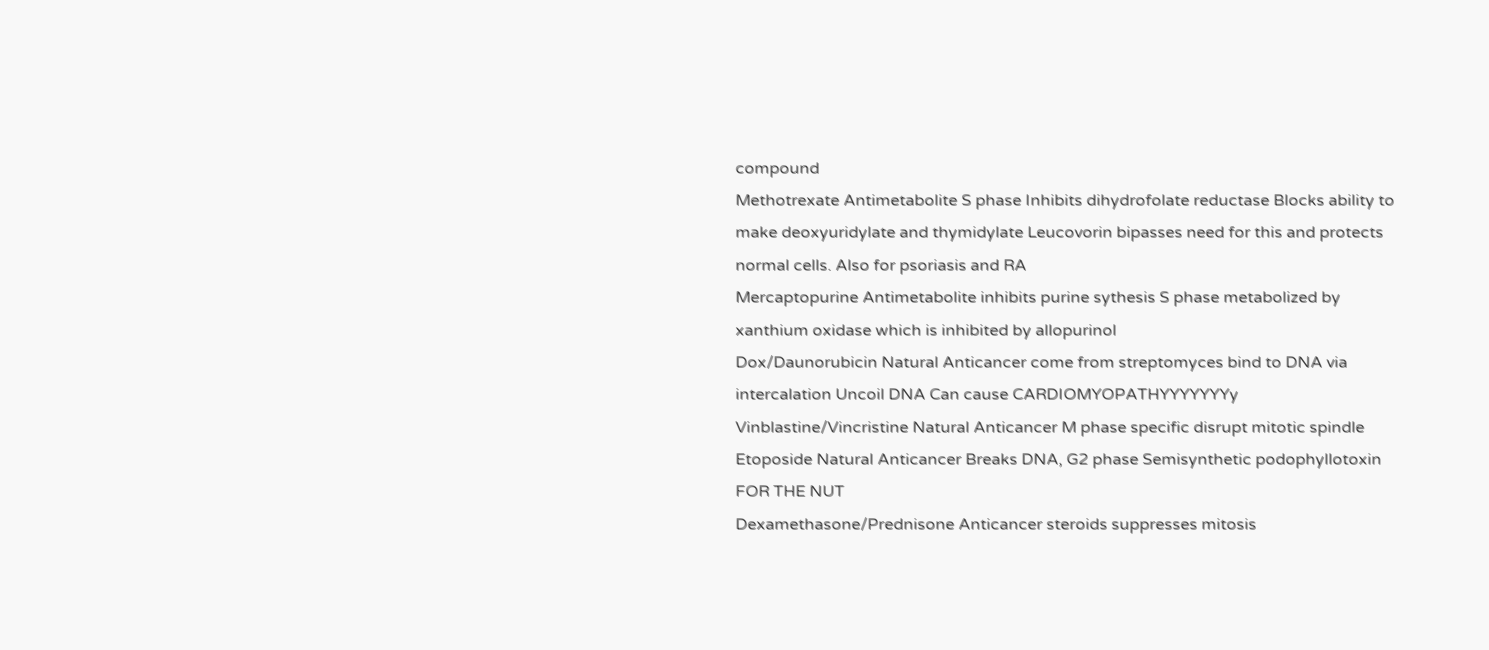compound
Methotrexate Antimetabolite S phase Inhibits dihydrofolate reductase Blocks ability to make deoxyuridylate and thymidylate Leucovorin bipasses need for this and protects normal cells. Also for psoriasis and RA
Mercaptopurine Antimetabolite inhibits purine sythesis S phase metabolized by xanthium oxidase which is inhibited by allopurinol
Dox/Daunorubicin Natural Anticancer come from streptomyces bind to DNA via intercalation Uncoil DNA Can cause CARDIOMYOPATHYYYYYYYy
Vinblastine/Vincristine Natural Anticancer M phase specific disrupt mitotic spindle
Etoposide Natural Anticancer Breaks DNA, G2 phase Semisynthetic podophyllotoxin FOR THE NUT
Dexamethasone/Prednisone Anticancer steroids suppresses mitosis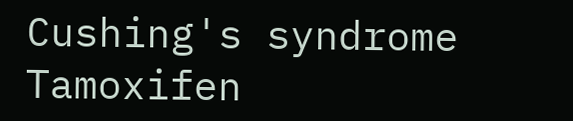Cushing's syndrome
Tamoxifen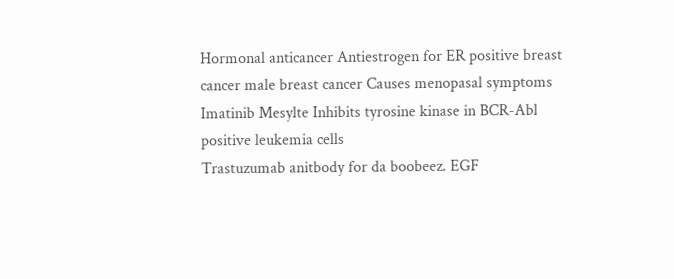Hormonal anticancer Antiestrogen for ER positive breast cancer male breast cancer Causes menopasal symptoms
Imatinib Mesylte Inhibits tyrosine kinase in BCR-Abl positive leukemia cells
Trastuzumab anitbody for da boobeez. EGF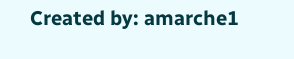Created by: amarche1